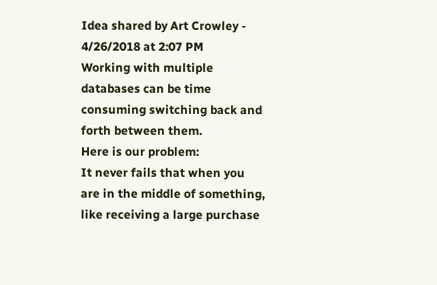Idea shared by Art Crowley - 4/26/2018 at 2:07 PM
Working with multiple databases can be time consuming switching back and forth between them.
Here is our problem:
It never fails that when you are in the middle of something, like receiving a large purchase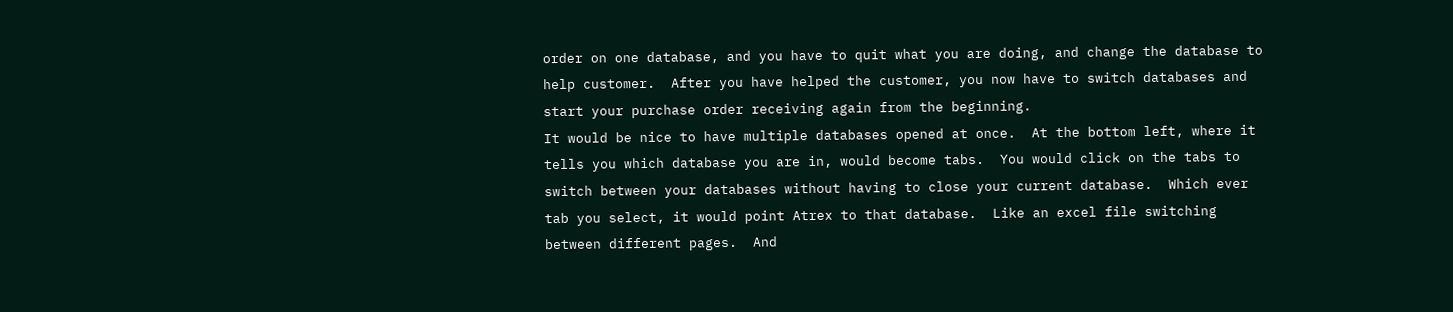order on one database, and you have to quit what you are doing, and change the database to help customer.  After you have helped the customer, you now have to switch databases and start your purchase order receiving again from the beginning.
It would be nice to have multiple databases opened at once.  At the bottom left, where it tells you which database you are in, would become tabs.  You would click on the tabs to switch between your databases without having to close your current database.  Which ever tab you select, it would point Atrex to that database.  Like an excel file switching between different pages.  And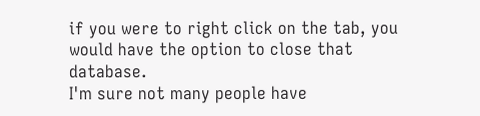if you were to right click on the tab, you would have the option to close that database.
I'm sure not many people have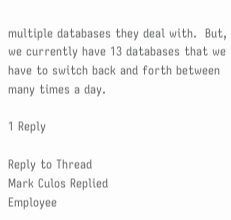multiple databases they deal with.  But, we currently have 13 databases that we have to switch back and forth between many times a day.

1 Reply

Reply to Thread
Mark Culos Replied
Employee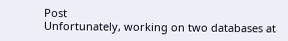Post
Unfortunately, working on two databases at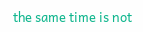the same time is not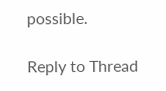possible.

Reply to Thread